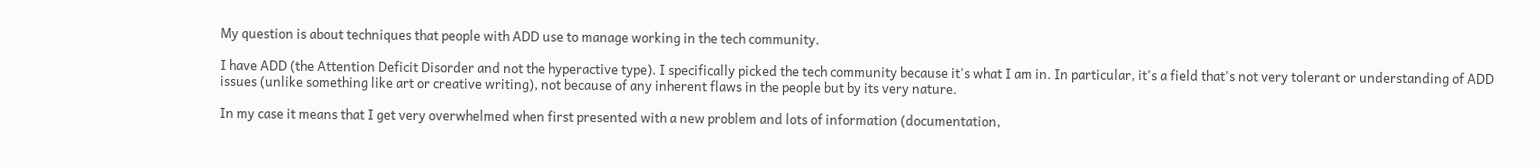My question is about techniques that people with ADD use to manage working in the tech community.

I have ADD (the Attention Deficit Disorder and not the hyperactive type). I specifically picked the tech community because it's what I am in. In particular, it's a field that's not very tolerant or understanding of ADD issues (unlike something like art or creative writing), not because of any inherent flaws in the people but by its very nature.

In my case it means that I get very overwhelmed when first presented with a new problem and lots of information (documentation,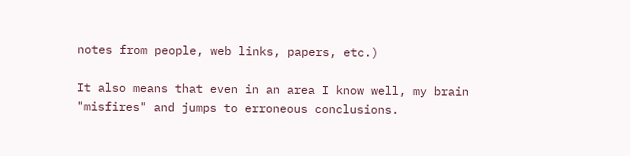notes from people, web links, papers, etc.)

It also means that even in an area I know well, my brain "misfires" and jumps to erroneous conclusions.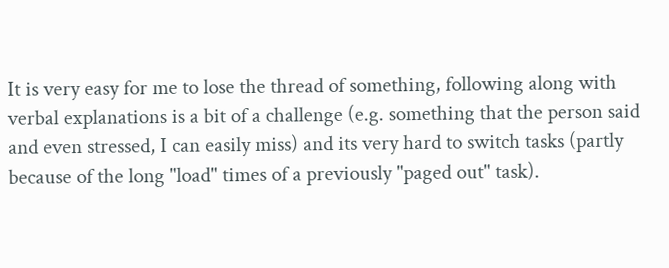It is very easy for me to lose the thread of something, following along with verbal explanations is a bit of a challenge (e.g. something that the person said and even stressed, I can easily miss) and its very hard to switch tasks (partly because of the long "load" times of a previously "paged out" task).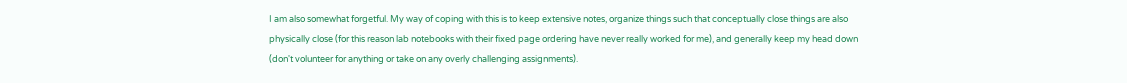I am also somewhat forgetful. My way of coping with this is to keep extensive notes, organize things such that conceptually close things are also physically close (for this reason lab notebooks with their fixed page ordering have never really worked for me), and generally keep my head down (don't volunteer for anything or take on any overly challenging assignments).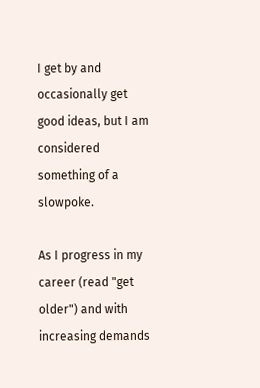I get by and occasionally get good ideas, but I am considered something of a slowpoke.

As I progress in my career (read "get older") and with increasing demands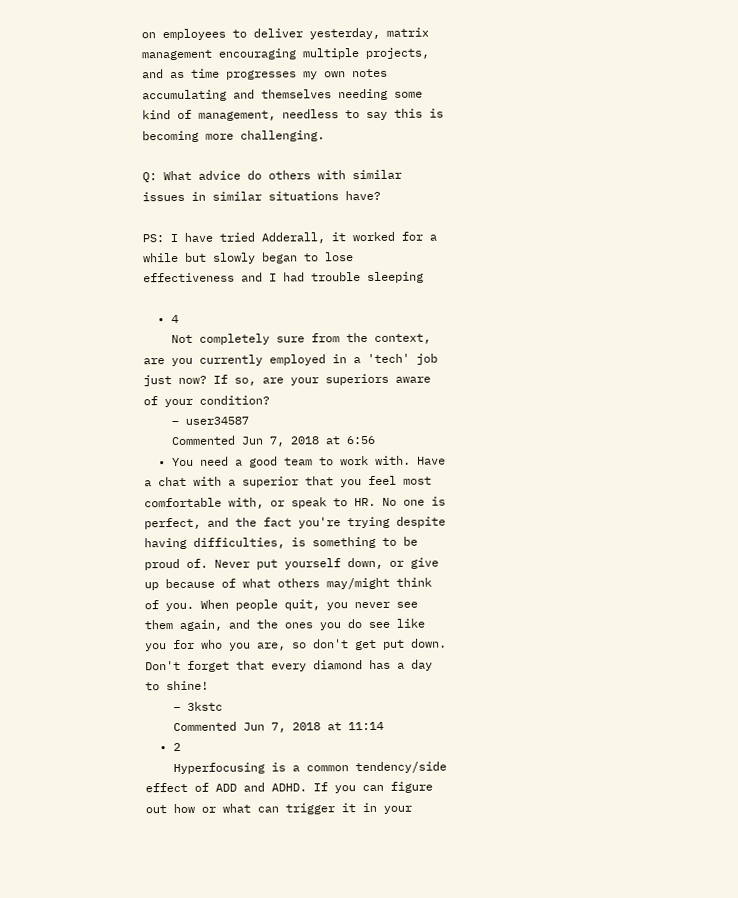on employees to deliver yesterday, matrix management encouraging multiple projects, and as time progresses my own notes accumulating and themselves needing some kind of management, needless to say this is becoming more challenging.

Q: What advice do others with similar issues in similar situations have?

PS: I have tried Adderall, it worked for a while but slowly began to lose effectiveness and I had trouble sleeping

  • 4
    Not completely sure from the context, are you currently employed in a 'tech' job just now? If so, are your superiors aware of your condition?
    – user34587
    Commented Jun 7, 2018 at 6:56
  • You need a good team to work with. Have a chat with a superior that you feel most comfortable with, or speak to HR. No one is perfect, and the fact you're trying despite having difficulties, is something to be proud of. Never put yourself down, or give up because of what others may/might think of you. When people quit, you never see them again, and the ones you do see like you for who you are, so don't get put down. Don't forget that every diamond has a day to shine!
    – 3kstc
    Commented Jun 7, 2018 at 11:14
  • 2
    Hyperfocusing is a common tendency/side effect of ADD and ADHD. If you can figure out how or what can trigger it in your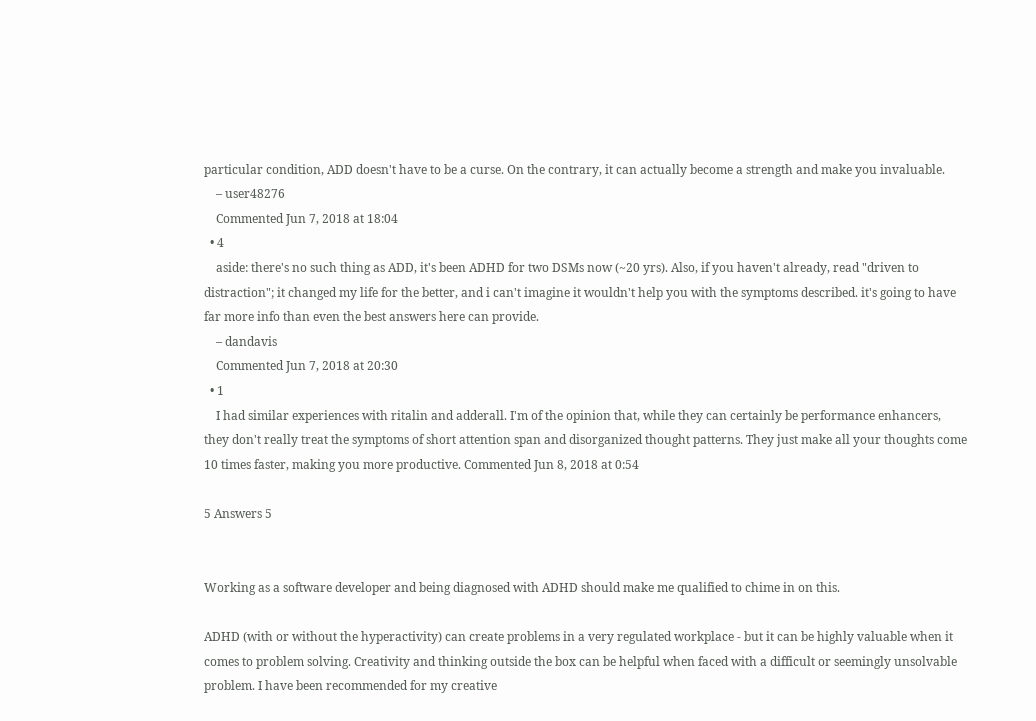particular condition, ADD doesn't have to be a curse. On the contrary, it can actually become a strength and make you invaluable.
    – user48276
    Commented Jun 7, 2018 at 18:04
  • 4
    aside: there's no such thing as ADD, it's been ADHD for two DSMs now (~20 yrs). Also, if you haven't already, read "driven to distraction"; it changed my life for the better, and i can't imagine it wouldn't help you with the symptoms described. it's going to have far more info than even the best answers here can provide.
    – dandavis
    Commented Jun 7, 2018 at 20:30
  • 1
    I had similar experiences with ritalin and adderall. I'm of the opinion that, while they can certainly be performance enhancers, they don't really treat the symptoms of short attention span and disorganized thought patterns. They just make all your thoughts come 10 times faster, making you more productive. Commented Jun 8, 2018 at 0:54

5 Answers 5


Working as a software developer and being diagnosed with ADHD should make me qualified to chime in on this.

ADHD (with or without the hyperactivity) can create problems in a very regulated workplace - but it can be highly valuable when it comes to problem solving. Creativity and thinking outside the box can be helpful when faced with a difficult or seemingly unsolvable problem. I have been recommended for my creative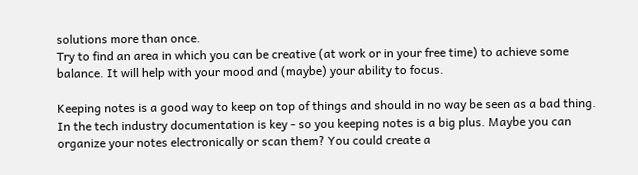solutions more than once.
Try to find an area in which you can be creative (at work or in your free time) to achieve some balance. It will help with your mood and (maybe) your ability to focus.

Keeping notes is a good way to keep on top of things and should in no way be seen as a bad thing. In the tech industry documentation is key - so you keeping notes is a big plus. Maybe you can organize your notes electronically or scan them? You could create a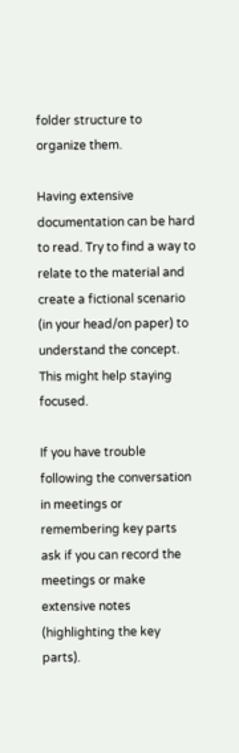folder structure to organize them.

Having extensive documentation can be hard to read. Try to find a way to relate to the material and create a fictional scenario (in your head/on paper) to understand the concept. This might help staying focused.

If you have trouble following the conversation in meetings or remembering key parts ask if you can record the meetings or make extensive notes (highlighting the key parts).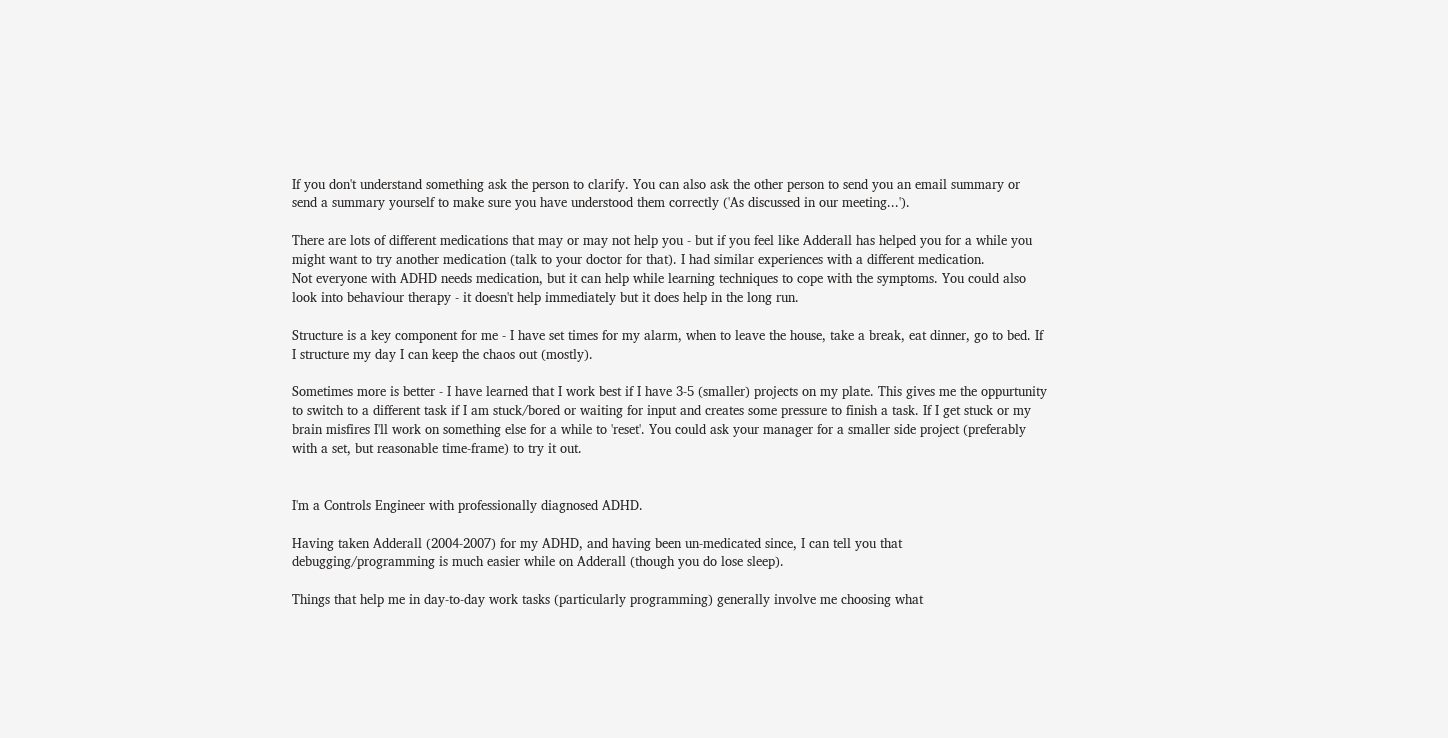If you don't understand something ask the person to clarify. You can also ask the other person to send you an email summary or send a summary yourself to make sure you have understood them correctly ('As discussed in our meeting...').

There are lots of different medications that may or may not help you - but if you feel like Adderall has helped you for a while you might want to try another medication (talk to your doctor for that). I had similar experiences with a different medication.
Not everyone with ADHD needs medication, but it can help while learning techniques to cope with the symptoms. You could also look into behaviour therapy - it doesn't help immediately but it does help in the long run.

Structure is a key component for me - I have set times for my alarm, when to leave the house, take a break, eat dinner, go to bed. If I structure my day I can keep the chaos out (mostly).

Sometimes more is better - I have learned that I work best if I have 3-5 (smaller) projects on my plate. This gives me the oppurtunity to switch to a different task if I am stuck/bored or waiting for input and creates some pressure to finish a task. If I get stuck or my brain misfires I'll work on something else for a while to 'reset'. You could ask your manager for a smaller side project (preferably with a set, but reasonable time-frame) to try it out.


I'm a Controls Engineer with professionally diagnosed ADHD.

Having taken Adderall (2004-2007) for my ADHD, and having been un-medicated since, I can tell you that debugging/programming is much easier while on Adderall (though you do lose sleep).

Things that help me in day-to-day work tasks (particularly programming) generally involve me choosing what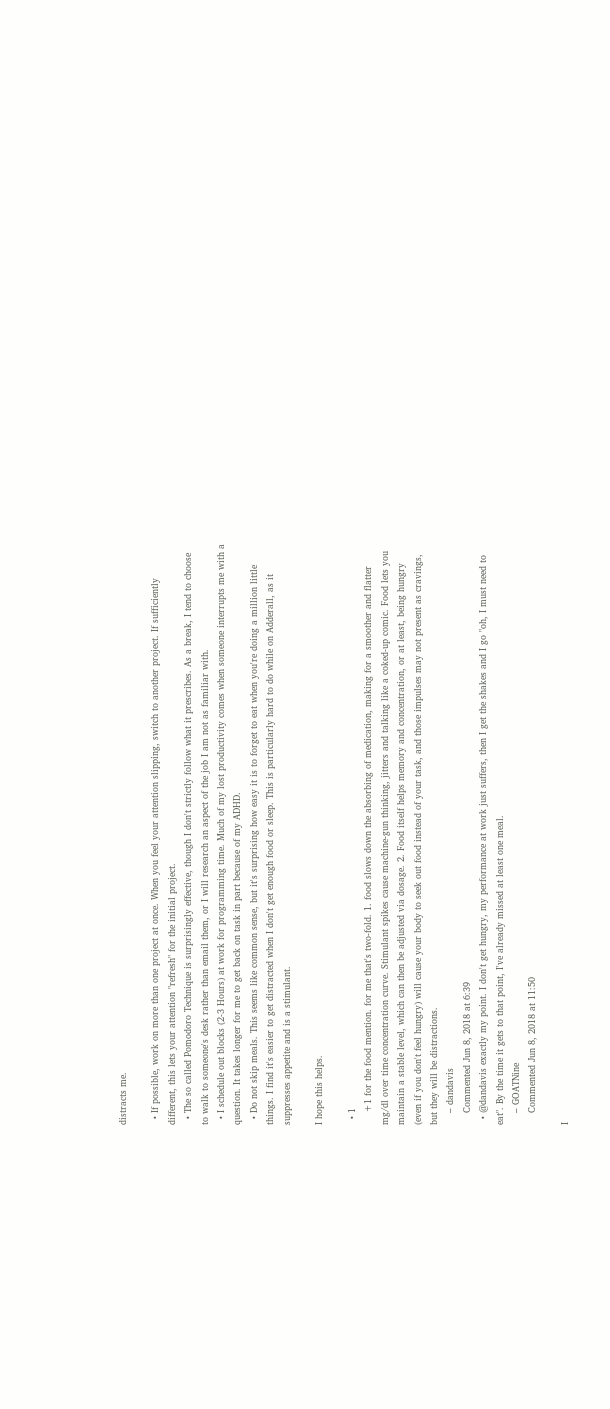distracts me.

  • If possible, work on more than one project at once. When you feel your attention slipping, switch to another project. If sufficiently different, this lets your attention "refresh" for the initial project.
  • The so called Pomodoro Technique is surprisingly effective, though I don't strictly follow what it prescribes. As a break, I tend to choose to walk to someone's desk rather than email them, or I will research an aspect of the job I am not as familiar with.
  • I schedule out blocks (2-3 Hours) at work for programming time. Much of my lost productivity comes when someone interrupts me with a question. It takes longer for me to get back on task in part because of my ADHD.
  • Do not skip meals. This seems like common sense, but it's surprising how easy it is to forget to eat when you're doing a million little things. I find it's easier to get distracted when I don't get enough food or sleep. This is particularly hard to do while on Adderall, as it suppresses appetite and is a stimulant.

I hope this helps.

  • 1
    +1 for the food mention. for me that's two-fold. 1. food slows down the absorbing of medication, making for a smoother and flatter mg/dl over time concentration curve. Stimulant spikes cause machine-gun thinking, jitters and talking like a coked-up comic. Food lets you maintain a stable level, which can then be adjusted via dosage. 2. Food itself helps memory and concentration, or at least, being hungry (even if you don't feel hungry) will cause your body to seek out food instead of your task, and those impulses may not present as cravings, but they will be distractions.
    – dandavis
    Commented Jun 8, 2018 at 6:39
  • @dandavis exactly my point. I don't get hungry, my performance at work just suffers, then I get the shakes and I go "oh, I must need to eat". By the time it gets to that point, I've already missed at least one meal.
    – GOATNine
    Commented Jun 8, 2018 at 11:50

I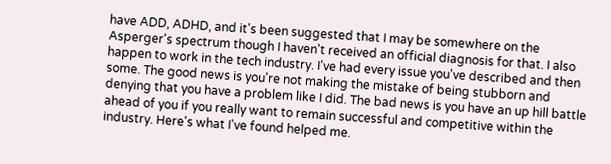have ADD, ADHD, and it's been suggested that I may be somewhere on the Asperger's spectrum though I haven't received an official diagnosis for that. I also happen to work in the tech industry. I've had every issue you've described and then some. The good news is you're not making the mistake of being stubborn and denying that you have a problem like I did. The bad news is you have an up hill battle ahead of you if you really want to remain successful and competitive within the industry. Here's what I've found helped me.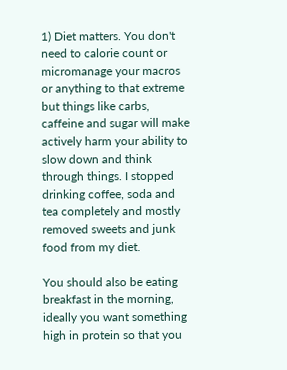1) Diet matters. You don't need to calorie count or micromanage your macros or anything to that extreme but things like carbs, caffeine and sugar will make actively harm your ability to slow down and think through things. I stopped drinking coffee, soda and tea completely and mostly removed sweets and junk food from my diet.

You should also be eating breakfast in the morning, ideally you want something high in protein so that you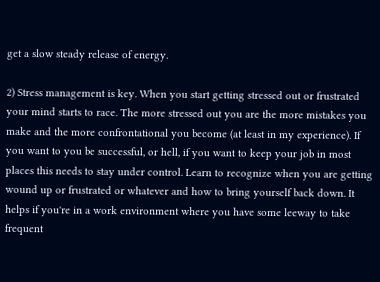get a slow steady release of energy.

2) Stress management is key. When you start getting stressed out or frustrated your mind starts to race. The more stressed out you are the more mistakes you make and the more confrontational you become (at least in my experience). If you want to you be successful, or hell, if you want to keep your job in most places this needs to stay under control. Learn to recognize when you are getting wound up or frustrated or whatever and how to bring yourself back down. It helps if you're in a work environment where you have some leeway to take frequent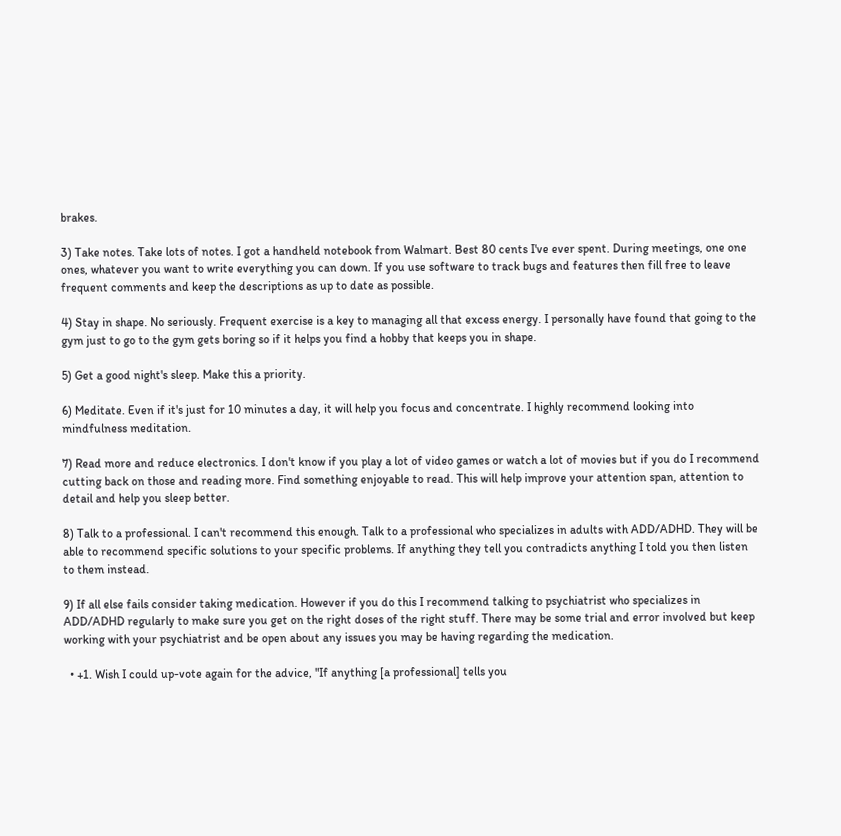brakes.

3) Take notes. Take lots of notes. I got a handheld notebook from Walmart. Best 80 cents I've ever spent. During meetings, one one ones, whatever you want to write everything you can down. If you use software to track bugs and features then fill free to leave frequent comments and keep the descriptions as up to date as possible.

4) Stay in shape. No seriously. Frequent exercise is a key to managing all that excess energy. I personally have found that going to the gym just to go to the gym gets boring so if it helps you find a hobby that keeps you in shape.

5) Get a good night's sleep. Make this a priority.

6) Meditate. Even if it's just for 10 minutes a day, it will help you focus and concentrate. I highly recommend looking into mindfulness meditation.

7) Read more and reduce electronics. I don't know if you play a lot of video games or watch a lot of movies but if you do I recommend cutting back on those and reading more. Find something enjoyable to read. This will help improve your attention span, attention to detail and help you sleep better.

8) Talk to a professional. I can't recommend this enough. Talk to a professional who specializes in adults with ADD/ADHD. They will be able to recommend specific solutions to your specific problems. If anything they tell you contradicts anything I told you then listen to them instead.

9) If all else fails consider taking medication. However if you do this I recommend talking to psychiatrist who specializes in ADD/ADHD regularly to make sure you get on the right doses of the right stuff. There may be some trial and error involved but keep working with your psychiatrist and be open about any issues you may be having regarding the medication.

  • +1. Wish I could up-vote again for the advice, "If anything [a professional] tells you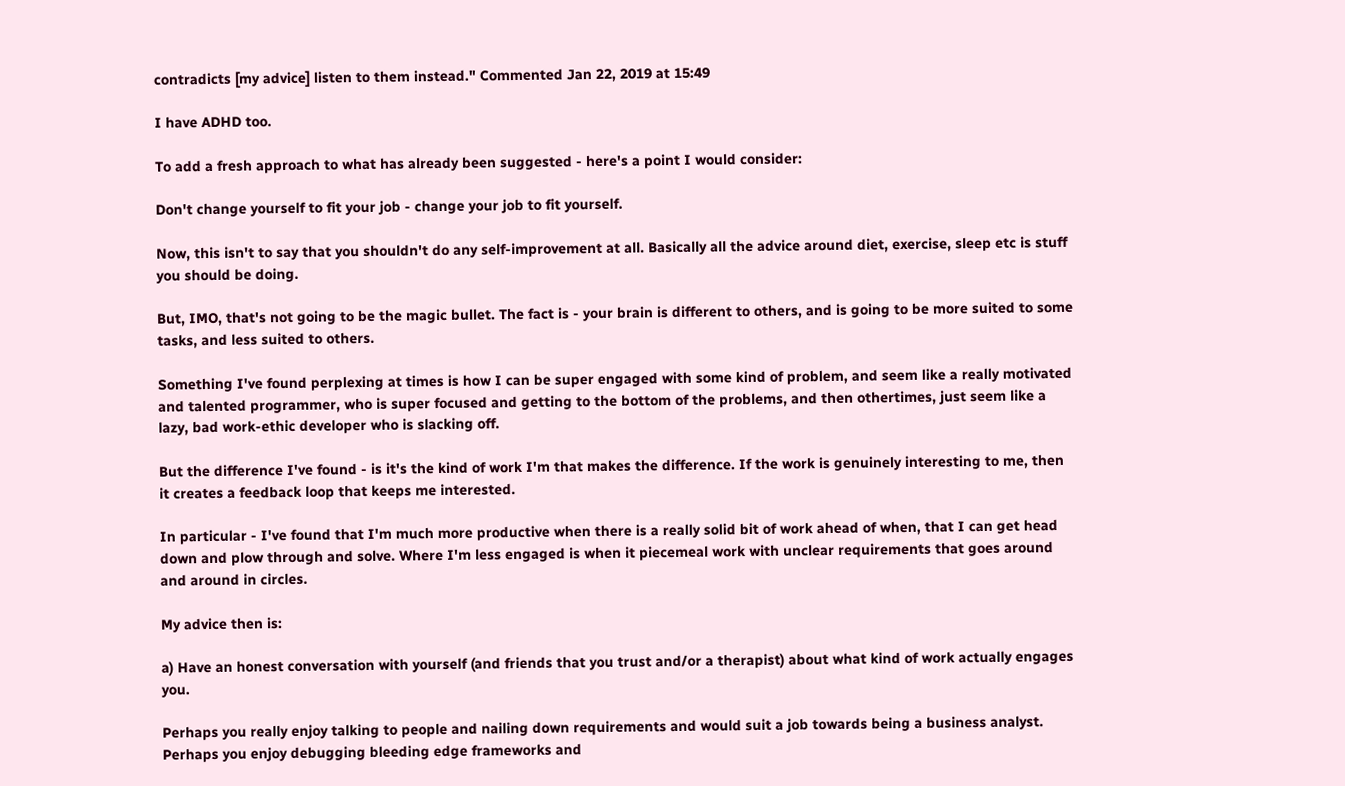contradicts [my advice] listen to them instead." Commented Jan 22, 2019 at 15:49

I have ADHD too.

To add a fresh approach to what has already been suggested - here's a point I would consider:

Don't change yourself to fit your job - change your job to fit yourself.

Now, this isn't to say that you shouldn't do any self-improvement at all. Basically all the advice around diet, exercise, sleep etc is stuff you should be doing.

But, IMO, that's not going to be the magic bullet. The fact is - your brain is different to others, and is going to be more suited to some tasks, and less suited to others.

Something I've found perplexing at times is how I can be super engaged with some kind of problem, and seem like a really motivated and talented programmer, who is super focused and getting to the bottom of the problems, and then othertimes, just seem like a lazy, bad work-ethic developer who is slacking off.

But the difference I've found - is it's the kind of work I'm that makes the difference. If the work is genuinely interesting to me, then it creates a feedback loop that keeps me interested.

In particular - I've found that I'm much more productive when there is a really solid bit of work ahead of when, that I can get head down and plow through and solve. Where I'm less engaged is when it piecemeal work with unclear requirements that goes around and around in circles.

My advice then is:

a) Have an honest conversation with yourself (and friends that you trust and/or a therapist) about what kind of work actually engages you.

Perhaps you really enjoy talking to people and nailing down requirements and would suit a job towards being a business analyst. Perhaps you enjoy debugging bleeding edge frameworks and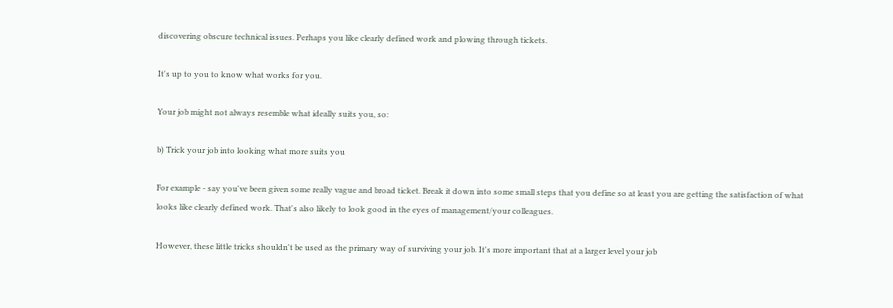discovering obscure technical issues. Perhaps you like clearly defined work and plowing through tickets.

It's up to you to know what works for you.

Your job might not always resemble what ideally suits you, so:

b) Trick your job into looking what more suits you

For example - say you've been given some really vague and broad ticket. Break it down into some small steps that you define so at least you are getting the satisfaction of what looks like clearly defined work. That's also likely to look good in the eyes of management/your colleagues.

However, these little tricks shouldn't be used as the primary way of surviving your job. It's more important that at a larger level your job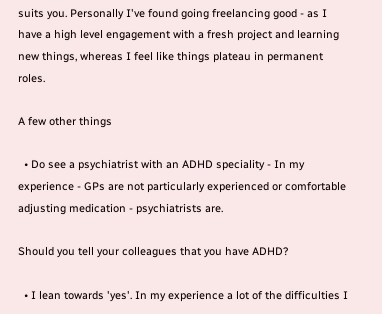suits you. Personally I've found going freelancing good - as I have a high level engagement with a fresh project and learning new things, whereas I feel like things plateau in permanent roles.

A few other things

  • Do see a psychiatrist with an ADHD speciality - In my experience - GPs are not particularly experienced or comfortable adjusting medication - psychiatrists are.

Should you tell your colleagues that you have ADHD?

  • I lean towards 'yes'. In my experience a lot of the difficulties I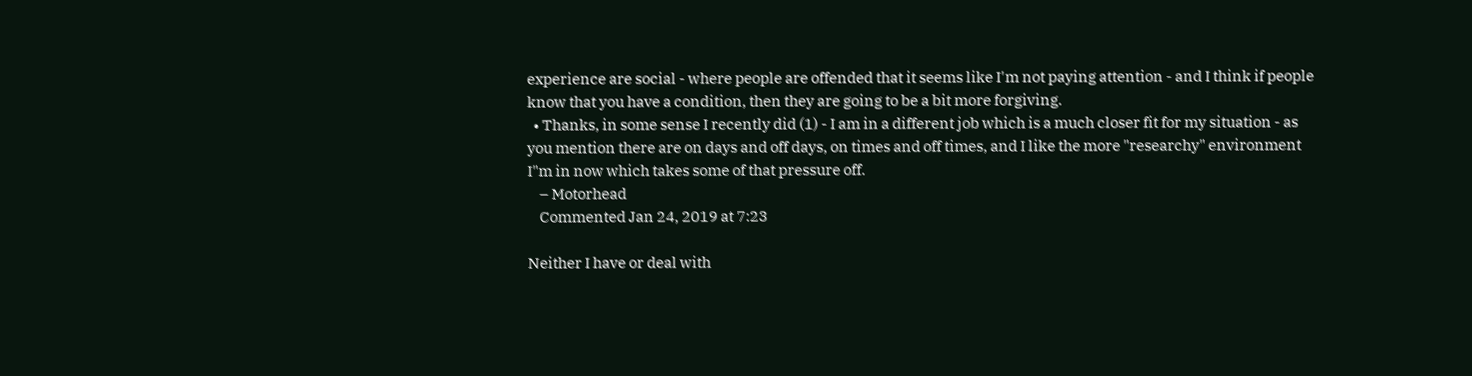experience are social - where people are offended that it seems like I'm not paying attention - and I think if people know that you have a condition, then they are going to be a bit more forgiving.
  • Thanks, in some sense I recently did (1) - I am in a different job which is a much closer fit for my situation - as you mention there are on days and off days, on times and off times, and I like the more "researchy" environment I"m in now which takes some of that pressure off.
    – Motorhead
    Commented Jan 24, 2019 at 7:23

Neither I have or deal with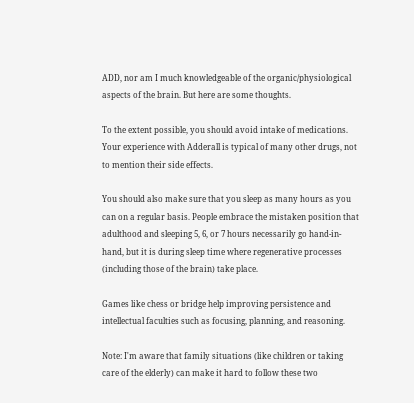ADD, nor am I much knowledgeable of the organic/physiological aspects of the brain. But here are some thoughts.

To the extent possible, you should avoid intake of medications. Your experience with Adderall is typical of many other drugs, not to mention their side effects.

You should also make sure that you sleep as many hours as you can on a regular basis. People embrace the mistaken position that adulthood and sleeping 5, 6, or 7 hours necessarily go hand-in-hand, but it is during sleep time where regenerative processes (including those of the brain) take place.

Games like chess or bridge help improving persistence and intellectual faculties such as focusing, planning, and reasoning.

Note: I'm aware that family situations (like children or taking care of the elderly) can make it hard to follow these two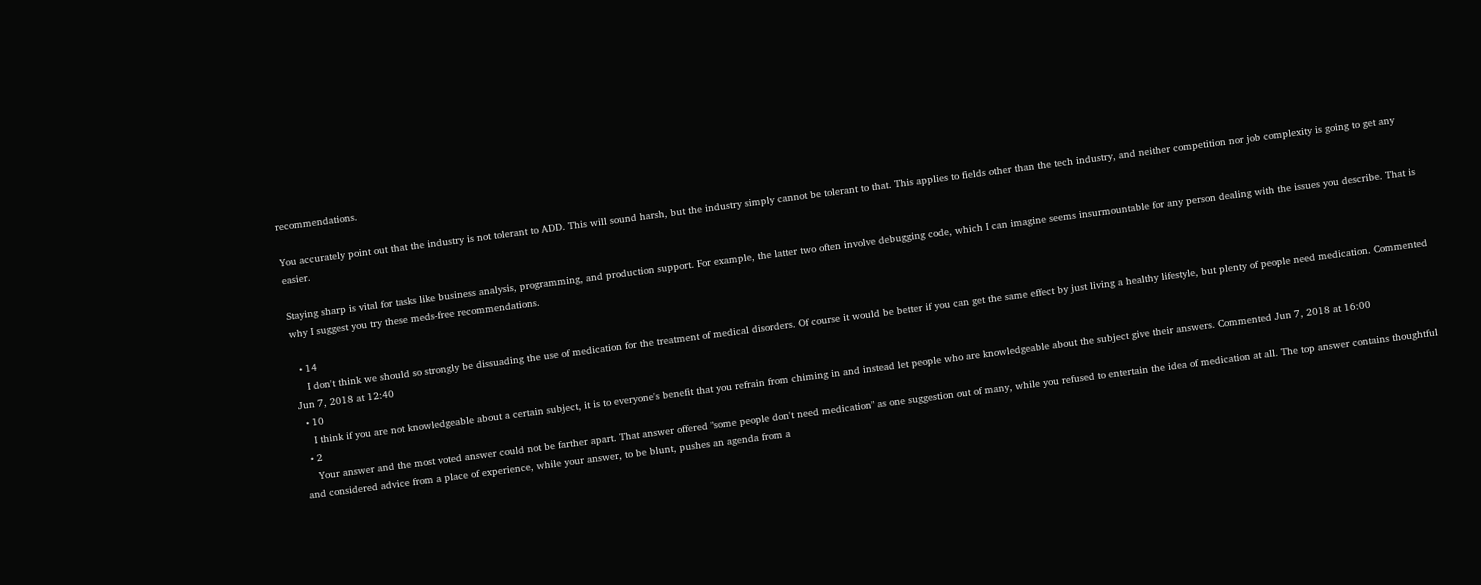recommendations.

You accurately point out that the industry is not tolerant to ADD. This will sound harsh, but the industry simply cannot be tolerant to that. This applies to fields other than the tech industry, and neither competition nor job complexity is going to get any easier.

Staying sharp is vital for tasks like business analysis, programming, and production support. For example, the latter two often involve debugging code, which I can imagine seems insurmountable for any person dealing with the issues you describe. That is why I suggest you try these meds-free recommendations.

  • 14
    I don't think we should so strongly be dissuading the use of medication for the treatment of medical disorders. Of course it would be better if you can get the same effect by just living a healthy lifestyle, but plenty of people need medication. Commented Jun 7, 2018 at 12:40
  • 10
    I think if you are not knowledgeable about a certain subject, it is to everyone's benefit that you refrain from chiming in and instead let people who are knowledgeable about the subject give their answers. Commented Jun 7, 2018 at 16:00
  • 2
    Your answer and the most voted answer could not be farther apart. That answer offered "some people don't need medication" as one suggestion out of many, while you refused to entertain the idea of medication at all. The top answer contains thoughtful and considered advice from a place of experience, while your answer, to be blunt, pushes an agenda from a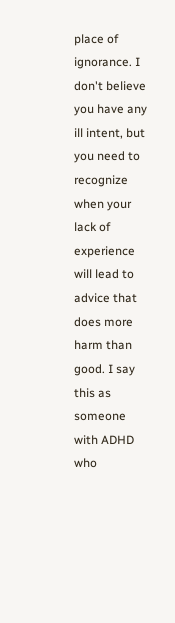place of ignorance. I don't believe you have any ill intent, but you need to recognize when your lack of experience will lead to advice that does more harm than good. I say this as someone with ADHD who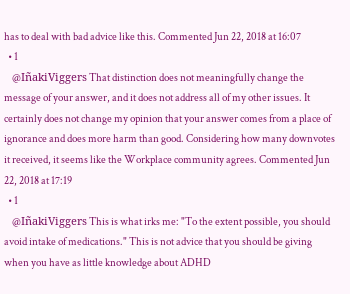has to deal with bad advice like this. Commented Jun 22, 2018 at 16:07
  • 1
    @IñakiViggers That distinction does not meaningfully change the message of your answer, and it does not address all of my other issues. It certainly does not change my opinion that your answer comes from a place of ignorance and does more harm than good. Considering how many downvotes it received, it seems like the Workplace community agrees. Commented Jun 22, 2018 at 17:19
  • 1
    @IñakiViggers This is what irks me: "To the extent possible, you should avoid intake of medications." This is not advice that you should be giving when you have as little knowledge about ADHD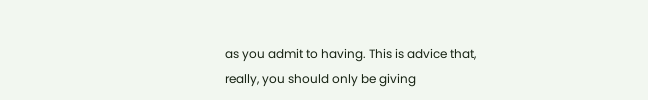as you admit to having. This is advice that, really, you should only be giving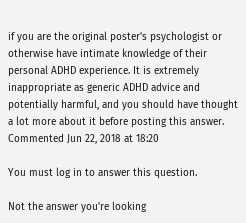if you are the original poster's psychologist or otherwise have intimate knowledge of their personal ADHD experience. It is extremely inappropriate as generic ADHD advice and potentially harmful, and you should have thought a lot more about it before posting this answer. Commented Jun 22, 2018 at 18:20

You must log in to answer this question.

Not the answer you're looking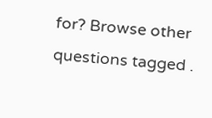for? Browse other questions tagged .